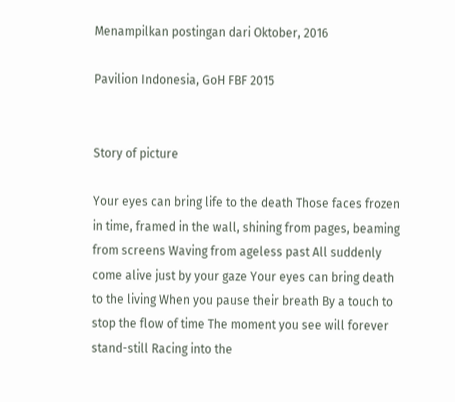Menampilkan postingan dari Oktober, 2016

Pavilion Indonesia, GoH FBF 2015


Story of picture

Your eyes can bring life to the death Those faces frozen in time, framed in the wall, shining from pages, beaming from screens Waving from ageless past All suddenly come alive just by your gaze Your eyes can bring death to the living When you pause their breath By a touch to stop the flow of time The moment you see will forever stand-still Racing into the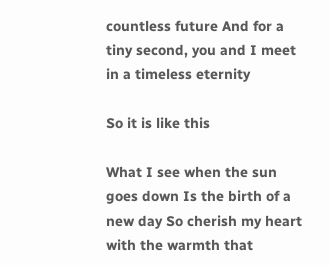countless future And for a tiny second, you and I meet in a timeless eternity

So it is like this

What I see when the sun goes down Is the birth of a new day So cherish my heart with the warmth that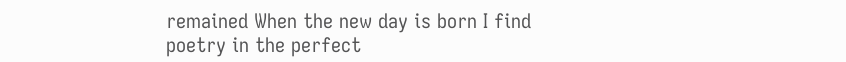remained When the new day is born I find poetry in the perfect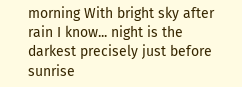morning With bright sky after rain I know... night is the darkest precisely just before sunrise